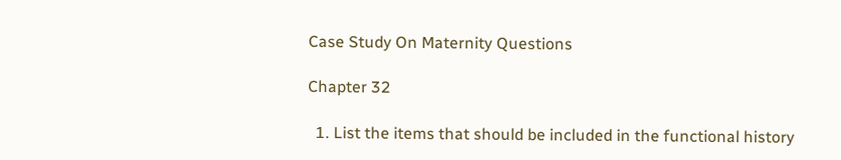Case Study On Maternity Questions

Chapter 32

  1. List the items that should be included in the functional history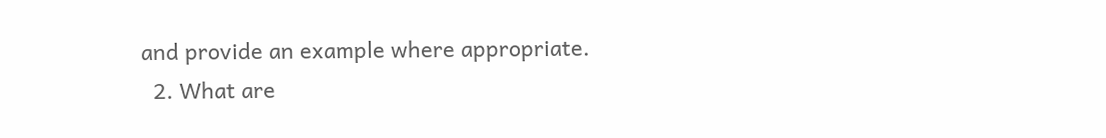and provide an example where appropriate.
  2. What are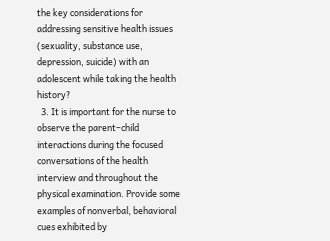the key considerations for addressing sensitive health issues (sexuality, substance use, depression, suicide) with an adolescent while taking the health history?
  3. It is important for the nurse to observe the parent–child interactions during the focused conversations of the health interview and throughout the physical examination. Provide some examples of nonverbal, behavioral cues exhibited by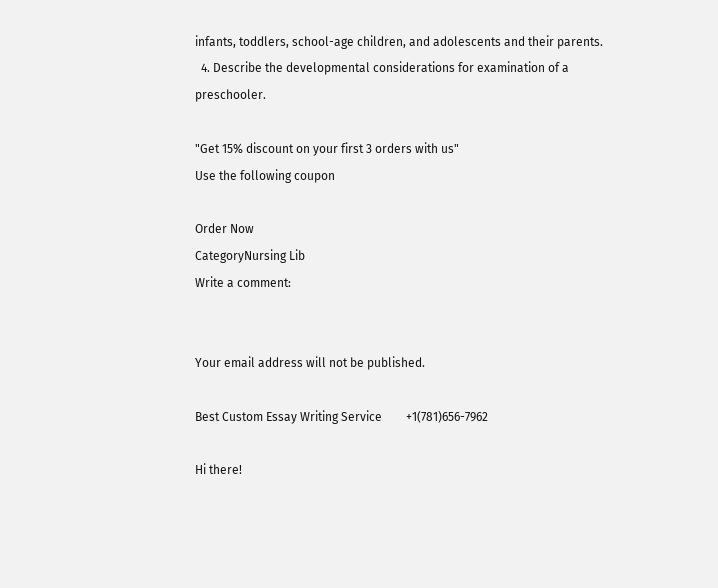infants, toddlers, school-age children, and adolescents and their parents.
  4. Describe the developmental considerations for examination of a preschooler.

"Get 15% discount on your first 3 orders with us"
Use the following coupon

Order Now
CategoryNursing Lib
Write a comment:


Your email address will not be published.

Best Custom Essay Writing Service        +1(781)656-7962

Hi there!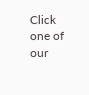Click one of our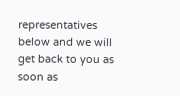representatives below and we will get back to you as soon as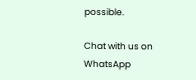possible.

Chat with us on WhatsApp